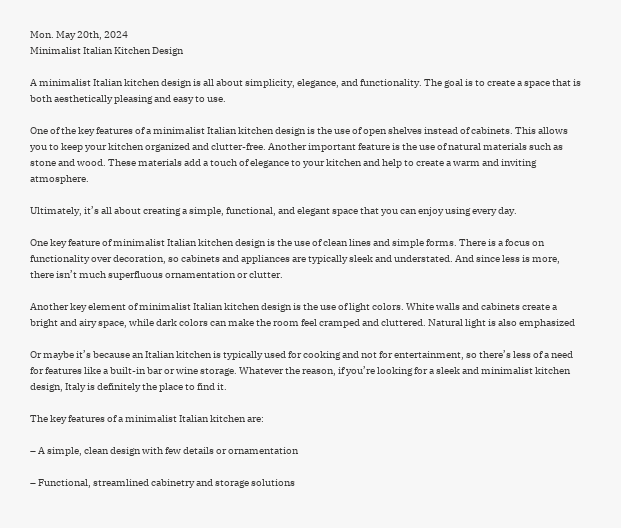Mon. May 20th, 2024
Minimalist Italian Kitchen Design

A minimalist Italian kitchen design is all about simplicity, elegance, and functionality. The goal is to create a space that is both aesthetically pleasing and easy to use.

One of the key features of a minimalist Italian kitchen design is the use of open shelves instead of cabinets. This allows you to keep your kitchen organized and clutter-free. Another important feature is the use of natural materials such as stone and wood. These materials add a touch of elegance to your kitchen and help to create a warm and inviting atmosphere.

Ultimately, it’s all about creating a simple, functional, and elegant space that you can enjoy using every day.

One key feature of minimalist Italian kitchen design is the use of clean lines and simple forms. There is a focus on functionality over decoration, so cabinets and appliances are typically sleek and understated. And since less is more, there isn’t much superfluous ornamentation or clutter.

Another key element of minimalist Italian kitchen design is the use of light colors. White walls and cabinets create a bright and airy space, while dark colors can make the room feel cramped and cluttered. Natural light is also emphasized

Or maybe it’s because an Italian kitchen is typically used for cooking and not for entertainment, so there’s less of a need for features like a built-in bar or wine storage. Whatever the reason, if you’re looking for a sleek and minimalist kitchen design, Italy is definitely the place to find it.

The key features of a minimalist Italian kitchen are:

– A simple, clean design with few details or ornamentation

– Functional, streamlined cabinetry and storage solutions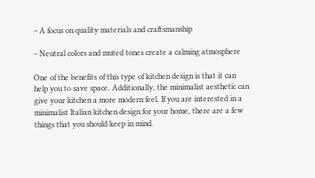– A focus on quality materials and craftsmanship

– Neutral colors and muted tones create a calming atmosphere

One of the benefits of this type of kitchen design is that it can help you to save space. Additionally, the minimalist aesthetic can give your kitchen a more modern feel. If you are interested in a minimalist Italian kitchen design for your home, there are a few things that you should keep in mind.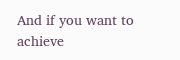And if you want to achieve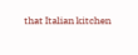that Italian kitchen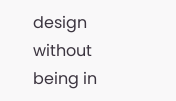design without being in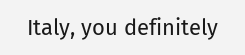Italy, you definitely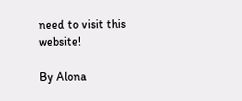need to visit this website!

By Alona